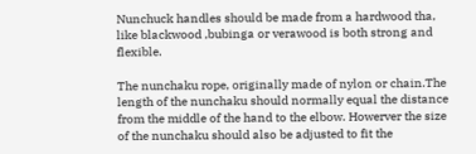Nunchuck handles should be made from a hardwood tha, like blackwood ,bubinga or verawood is both strong and flexible.

The nunchaku rope, originally made of nylon or chain.The length of the nunchaku should normally equal the distance from the middle of the hand to the elbow. Howerver the size of the nunchaku should also be adjusted to fit the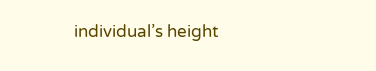individual’s height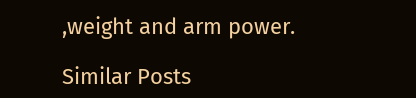,weight and arm power.

Similar Posts